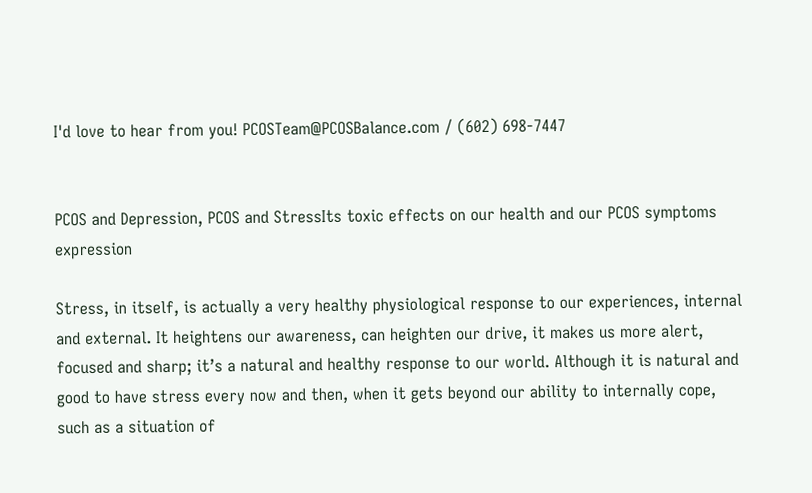I'd love to hear from you! PCOSTeam@PCOSBalance.com / (602) 698-7447


PCOS and Depression, PCOS and StressIts toxic effects on our health and our PCOS symptoms expression

Stress, in itself, is actually a very healthy physiological response to our experiences, internal and external. It heightens our awareness, can heighten our drive, it makes us more alert, focused and sharp; it’s a natural and healthy response to our world. Although it is natural and good to have stress every now and then, when it gets beyond our ability to internally cope, such as a situation of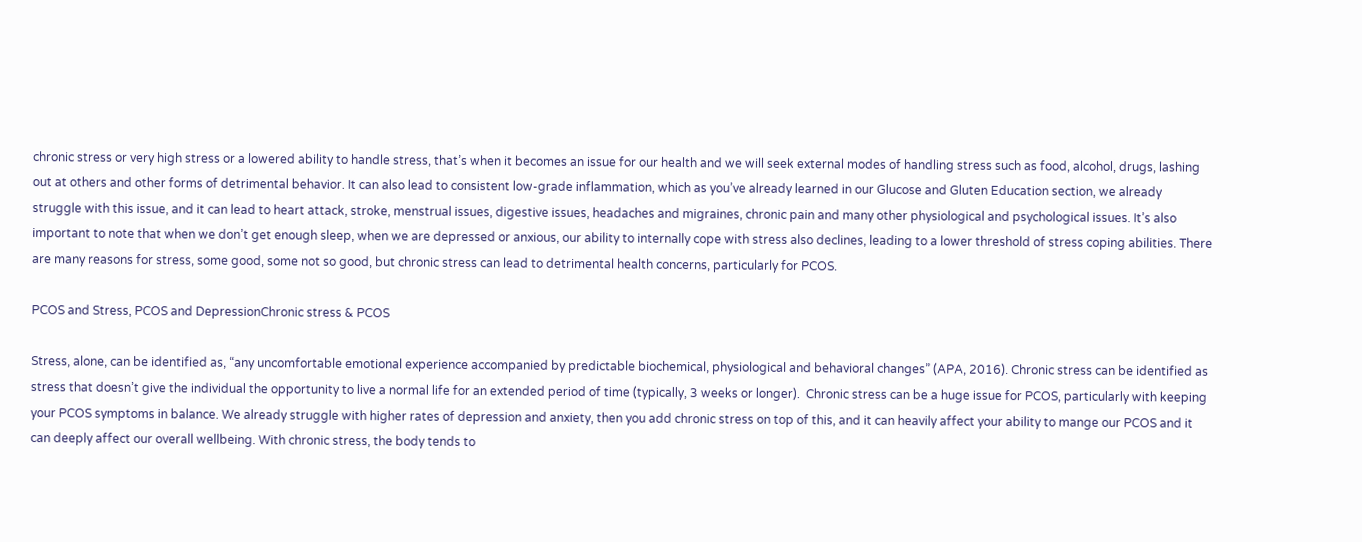chronic stress or very high stress or a lowered ability to handle stress, that’s when it becomes an issue for our health and we will seek external modes of handling stress such as food, alcohol, drugs, lashing out at others and other forms of detrimental behavior. It can also lead to consistent low-grade inflammation, which as you’ve already learned in our Glucose and Gluten Education section, we already struggle with this issue, and it can lead to heart attack, stroke, menstrual issues, digestive issues, headaches and migraines, chronic pain and many other physiological and psychological issues. It’s also important to note that when we don’t get enough sleep, when we are depressed or anxious, our ability to internally cope with stress also declines, leading to a lower threshold of stress coping abilities. There are many reasons for stress, some good, some not so good, but chronic stress can lead to detrimental health concerns, particularly for PCOS.

PCOS and Stress, PCOS and DepressionChronic stress & PCOS

Stress, alone, can be identified as, “any uncomfortable emotional experience accompanied by predictable biochemical, physiological and behavioral changes” (APA, 2016). Chronic stress can be identified as stress that doesn’t give the individual the opportunity to live a normal life for an extended period of time (typically, 3 weeks or longer).  Chronic stress can be a huge issue for PCOS, particularly with keeping your PCOS symptoms in balance. We already struggle with higher rates of depression and anxiety, then you add chronic stress on top of this, and it can heavily affect your ability to mange our PCOS and it can deeply affect our overall wellbeing. With chronic stress, the body tends to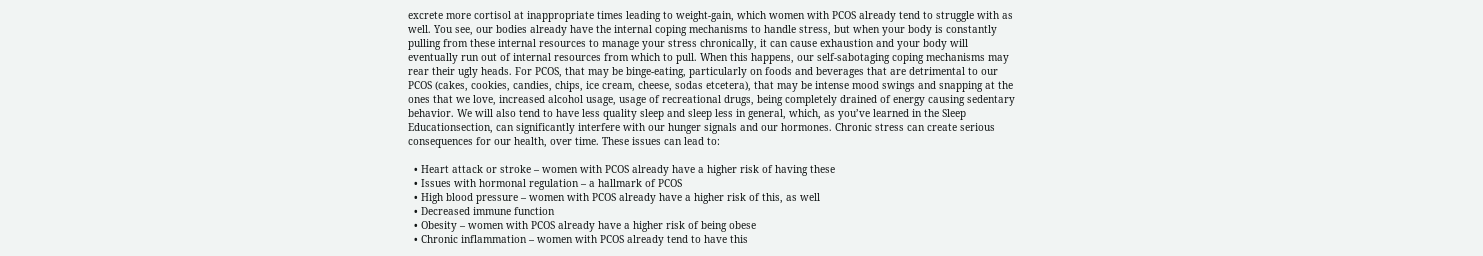excrete more cortisol at inappropriate times leading to weight-gain, which women with PCOS already tend to struggle with as well. You see, our bodies already have the internal coping mechanisms to handle stress, but when your body is constantly pulling from these internal resources to manage your stress chronically, it can cause exhaustion and your body will eventually run out of internal resources from which to pull. When this happens, our self-sabotaging coping mechanisms may rear their ugly heads. For PCOS, that may be binge-eating, particularly on foods and beverages that are detrimental to our PCOS (cakes, cookies, candies, chips, ice cream, cheese, sodas etcetera), that may be intense mood swings and snapping at the ones that we love, increased alcohol usage, usage of recreational drugs, being completely drained of energy causing sedentary behavior. We will also tend to have less quality sleep and sleep less in general, which, as you’ve learned in the Sleep Educationsection, can significantly interfere with our hunger signals and our hormones. Chronic stress can create serious consequences for our health, over time. These issues can lead to:

  • Heart attack or stroke – women with PCOS already have a higher risk of having these
  • Issues with hormonal regulation – a hallmark of PCOS
  • High blood pressure – women with PCOS already have a higher risk of this, as well
  • Decreased immune function
  • Obesity – women with PCOS already have a higher risk of being obese
  • Chronic inflammation – women with PCOS already tend to have this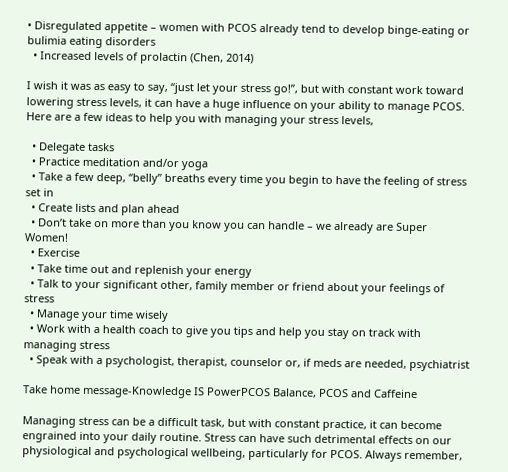• Disregulated appetite – women with PCOS already tend to develop binge-eating or bulimia eating disorders
  • Increased levels of prolactin (Chen, 2014)

I wish it was as easy to say, “just let your stress go!”, but with constant work toward lowering stress levels, it can have a huge influence on your ability to manage PCOS. Here are a few ideas to help you with managing your stress levels,

  • Delegate tasks
  • Practice meditation and/or yoga
  • Take a few deep, “belly” breaths every time you begin to have the feeling of stress set in
  • Create lists and plan ahead
  • Don’t take on more than you know you can handle – we already are Super Women!
  • Exercise
  • Take time out and replenish your energy
  • Talk to your significant other, family member or friend about your feelings of stress
  • Manage your time wisely
  • Work with a health coach to give you tips and help you stay on track with managing stress
  • Speak with a psychologist, therapist, counselor or, if meds are needed, psychiatrist

Take home message-Knowledge IS PowerPCOS Balance, PCOS and Caffeine

Managing stress can be a difficult task, but with constant practice, it can become engrained into your daily routine. Stress can have such detrimental effects on our physiological and psychological wellbeing, particularly for PCOS. Always remember,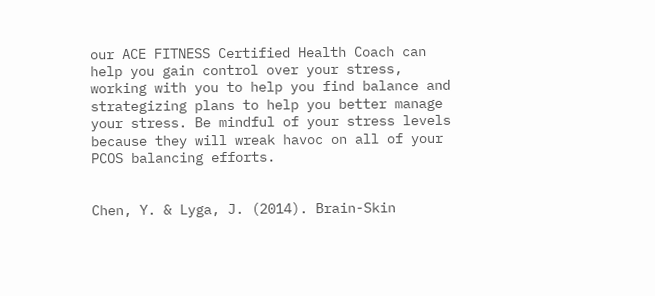our ACE FITNESS Certified Health Coach can help you gain control over your stress, working with you to help you find balance and strategizing plans to help you better manage your stress. Be mindful of your stress levels because they will wreak havoc on all of your PCOS balancing efforts.


Chen, Y. & Lyga, J. (2014). Brain-Skin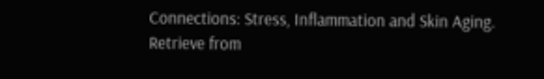Connections: Stress, Inflammation and Skin Aging. Retrieve from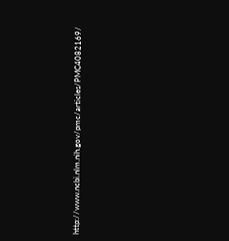http://www.ncbi.nlm.nih.gov/pmc/articles/PMC4082169/